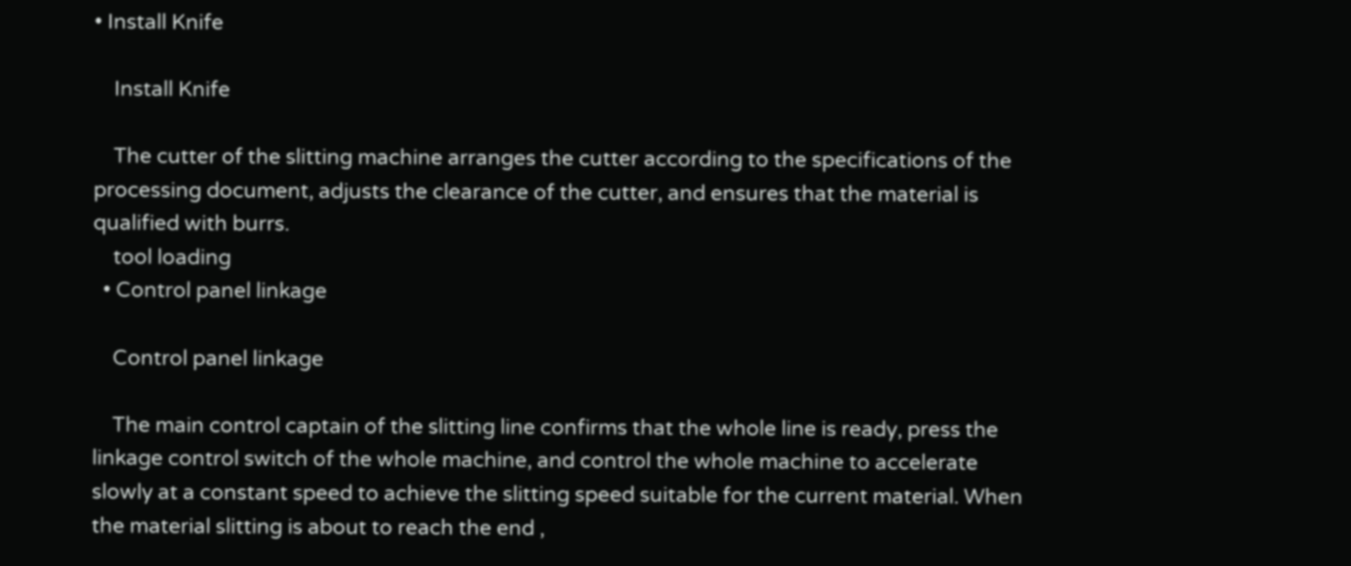• Install Knife

    Install Knife

    The cutter of the slitting machine arranges the cutter according to the specifications of the processing document, adjusts the clearance of the cutter, and ensures that the material is qualified with burrs.
    tool loading
  • Control panel linkage

    Control panel linkage

    The main control captain of the slitting line confirms that the whole line is ready, press the linkage control switch of the whole machine, and control the whole machine to accelerate slowly at a constant speed to achieve the slitting speed suitable for the current material. When the material slitting is about to reach the end ,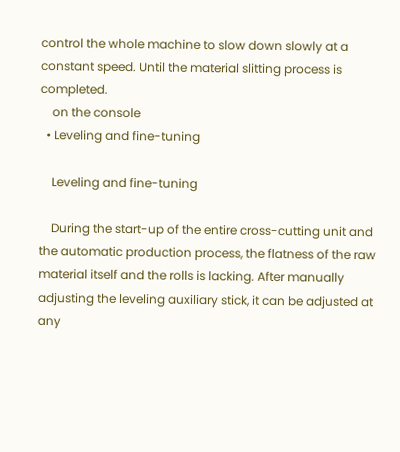control the whole machine to slow down slowly at a constant speed. Until the material slitting process is completed.
    on the console
  • Leveling and fine-tuning

    Leveling and fine-tuning

    During the start-up of the entire cross-cutting unit and the automatic production process, the flatness of the raw material itself and the rolls is lacking. After manually adjusting the leveling auxiliary stick, it can be adjusted at any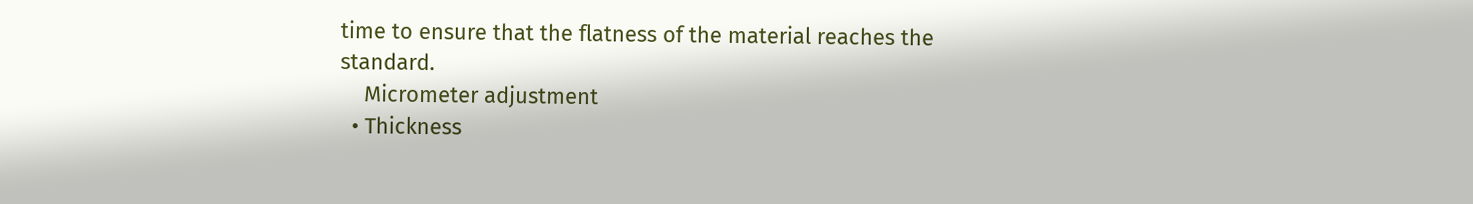time to ensure that the flatness of the material reaches the standard.
    Micrometer adjustment
  • Thickness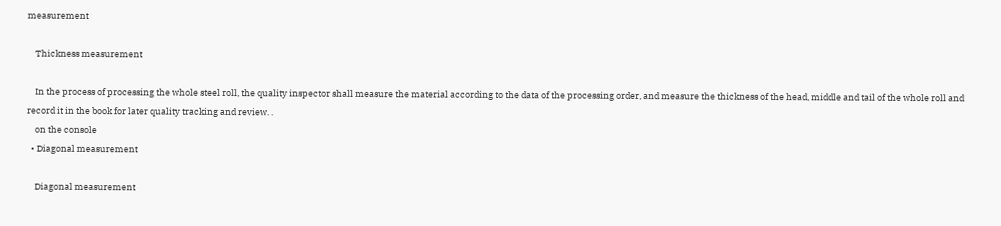measurement

    Thickness measurement

    In the process of processing the whole steel roll, the quality inspector shall measure the material according to the data of the processing order, and measure the thickness of the head, middle and tail of the whole roll and record it in the book for later quality tracking and review. .
    on the console
  • Diagonal measurement

    Diagonal measurement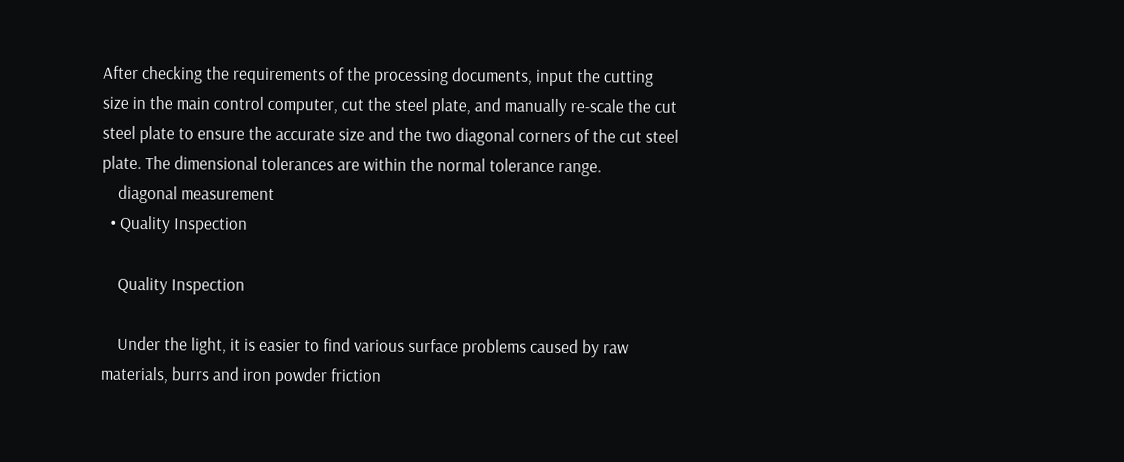After checking the requirements of the processing documents, input the cutting size in the main control computer, cut the steel plate, and manually re-scale the cut steel plate to ensure the accurate size and the two diagonal corners of the cut steel plate. The dimensional tolerances are within the normal tolerance range.
    diagonal measurement
  • Quality Inspection

    Quality Inspection

    Under the light, it is easier to find various surface problems caused by raw materials, burrs and iron powder friction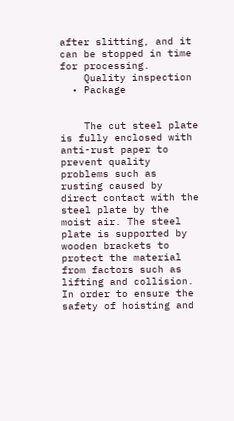after slitting, and it can be stopped in time for processing.
    Quality inspection
  • Package


    The cut steel plate is fully enclosed with anti-rust paper to prevent quality problems such as rusting caused by direct contact with the steel plate by the moist air. The steel plate is supported by wooden brackets to protect the material from factors such as lifting and collision. In order to ensure the safety of hoisting and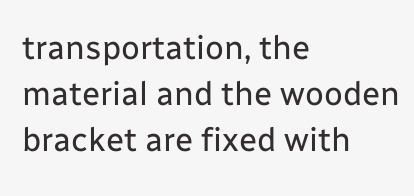transportation, the material and the wooden bracket are fixed with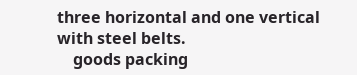three horizontal and one vertical with steel belts.
    goods packing